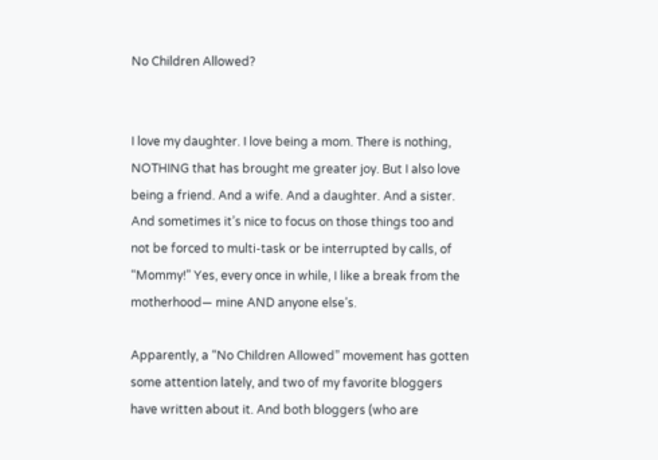No Children Allowed?


I love my daughter. I love being a mom. There is nothing, NOTHING that has brought me greater joy. But I also love being a friend. And a wife. And a daughter. And a sister. And sometimes it’s nice to focus on those things too and not be forced to multi-task or be interrupted by calls, of “Mommy!” Yes, every once in while, I like a break from the motherhood— mine AND anyone else’s.

Apparently, a “No Children Allowed” movement has gotten some attention lately, and two of my favorite bloggers have written about it. And both bloggers (who are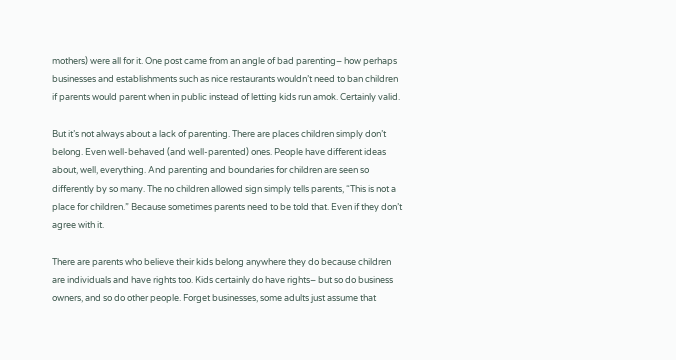mothers) were all for it. One post came from an angle of bad parenting– how perhaps businesses and establishments such as nice restaurants wouldn’t need to ban children if parents would parent when in public instead of letting kids run amok. Certainly valid.

But it’s not always about a lack of parenting. There are places children simply don’t belong. Even well-behaved (and well-parented) ones. People have different ideas about, well, everything. And parenting and boundaries for children are seen so differently by so many. The no children allowed sign simply tells parents, “This is not a place for children.” Because sometimes parents need to be told that. Even if they don’t agree with it.

There are parents who believe their kids belong anywhere they do because children are individuals and have rights too. Kids certainly do have rights– but so do business owners, and so do other people. Forget businesses, some adults just assume that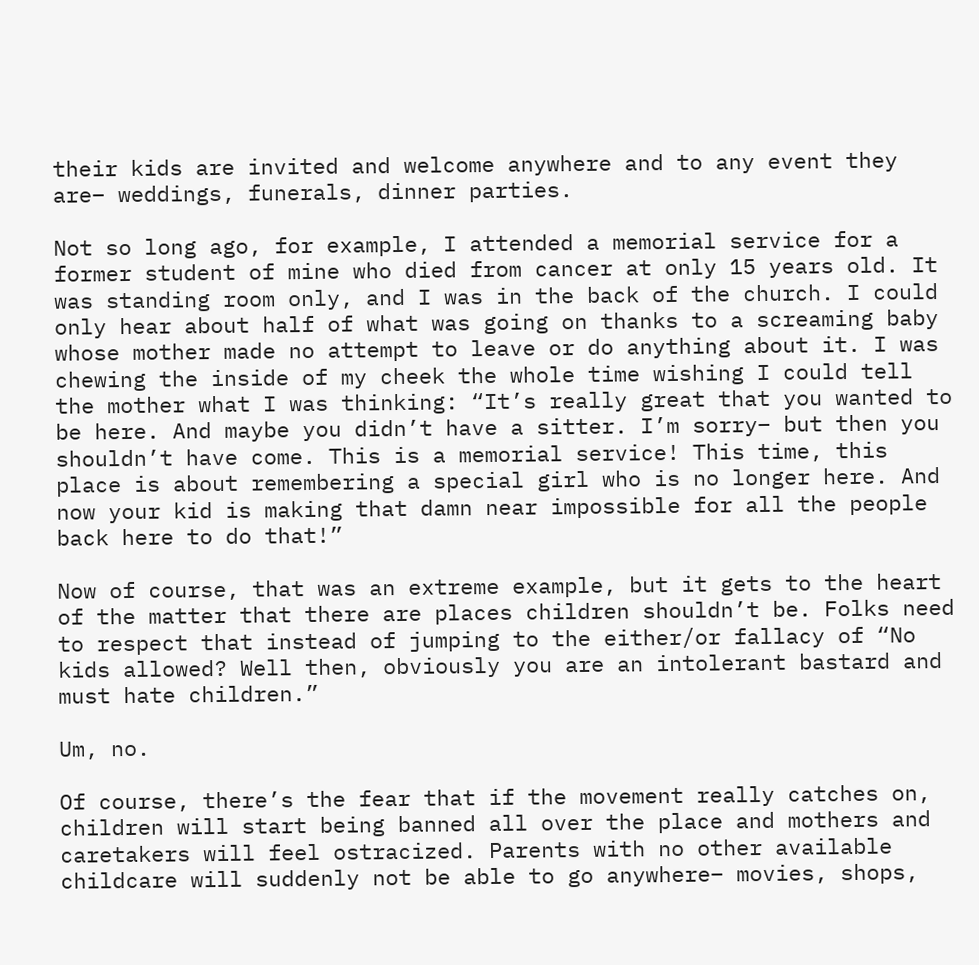their kids are invited and welcome anywhere and to any event they are– weddings, funerals, dinner parties.

Not so long ago, for example, I attended a memorial service for a former student of mine who died from cancer at only 15 years old. It was standing room only, and I was in the back of the church. I could only hear about half of what was going on thanks to a screaming baby whose mother made no attempt to leave or do anything about it. I was chewing the inside of my cheek the whole time wishing I could tell the mother what I was thinking: “It’s really great that you wanted to be here. And maybe you didn’t have a sitter. I’m sorry– but then you shouldn’t have come. This is a memorial service! This time, this place is about remembering a special girl who is no longer here. And now your kid is making that damn near impossible for all the people back here to do that!”

Now of course, that was an extreme example, but it gets to the heart of the matter that there are places children shouldn’t be. Folks need to respect that instead of jumping to the either/or fallacy of “No kids allowed? Well then, obviously you are an intolerant bastard and must hate children.”

Um, no.

Of course, there’s the fear that if the movement really catches on, children will start being banned all over the place and mothers and caretakers will feel ostracized. Parents with no other available childcare will suddenly not be able to go anywhere– movies, shops,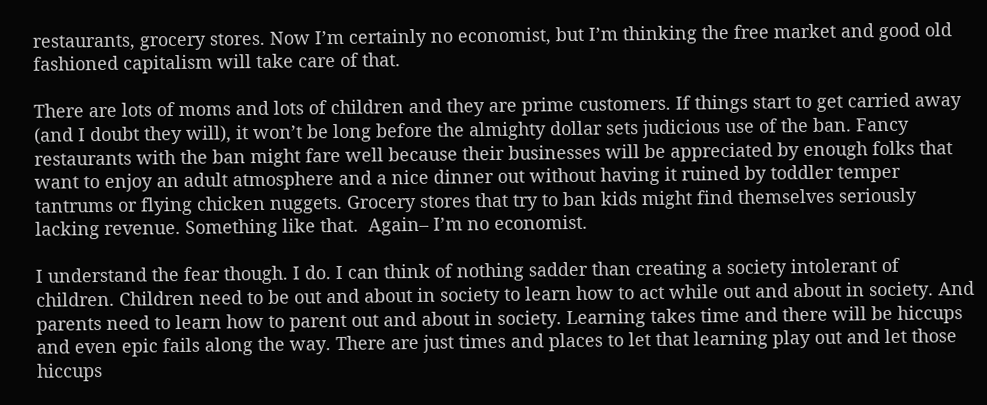restaurants, grocery stores. Now I’m certainly no economist, but I’m thinking the free market and good old fashioned capitalism will take care of that.

There are lots of moms and lots of children and they are prime customers. If things start to get carried away (and I doubt they will), it won’t be long before the almighty dollar sets judicious use of the ban. Fancy restaurants with the ban might fare well because their businesses will be appreciated by enough folks that want to enjoy an adult atmosphere and a nice dinner out without having it ruined by toddler temper tantrums or flying chicken nuggets. Grocery stores that try to ban kids might find themselves seriously lacking revenue. Something like that.  Again– I’m no economist.

I understand the fear though. I do. I can think of nothing sadder than creating a society intolerant of children. Children need to be out and about in society to learn how to act while out and about in society. And parents need to learn how to parent out and about in society. Learning takes time and there will be hiccups and even epic fails along the way. There are just times and places to let that learning play out and let those hiccups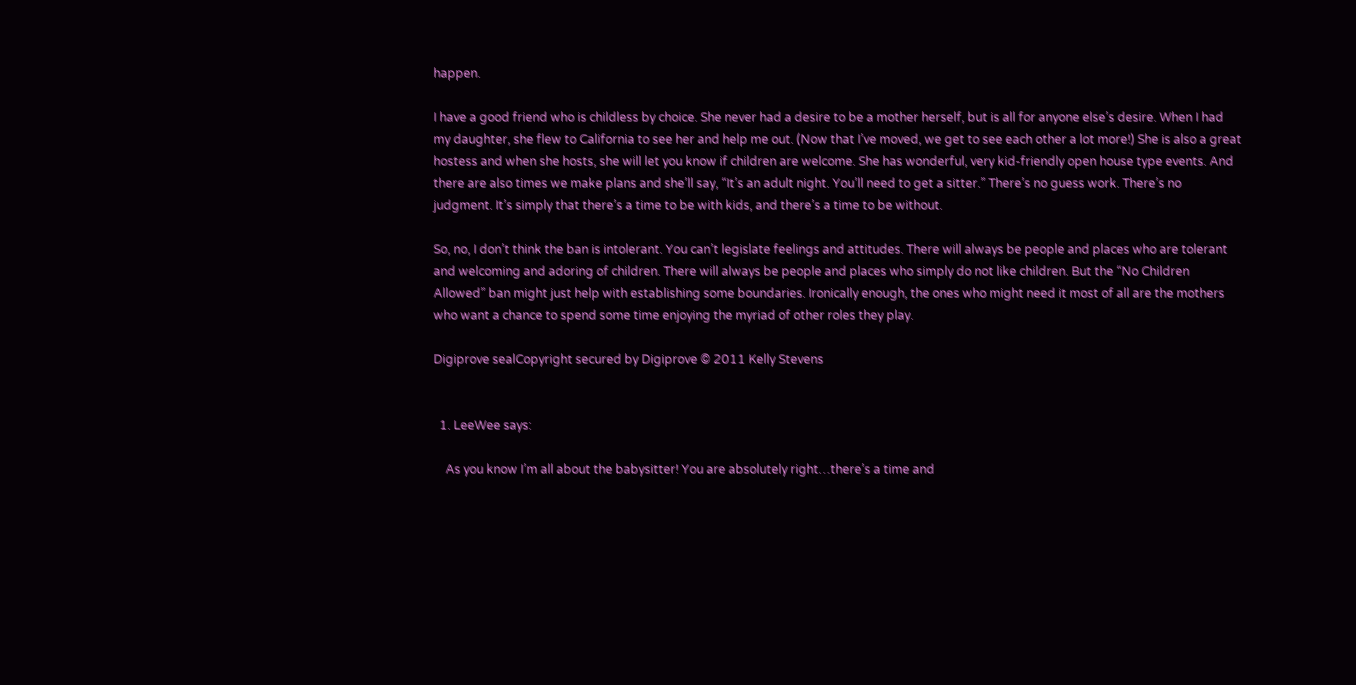happen.

I have a good friend who is childless by choice. She never had a desire to be a mother herself, but is all for anyone else’s desire. When I had my daughter, she flew to California to see her and help me out. (Now that I’ve moved, we get to see each other a lot more!) She is also a great hostess and when she hosts, she will let you know if children are welcome. She has wonderful, very kid-friendly open house type events. And there are also times we make plans and she’ll say, “It’s an adult night. You’ll need to get a sitter.” There’s no guess work. There’s no judgment. It’s simply that there’s a time to be with kids, and there’s a time to be without.

So, no, I don’t think the ban is intolerant. You can’t legislate feelings and attitudes. There will always be people and places who are tolerant and welcoming and adoring of children. There will always be people and places who simply do not like children. But the “No Children Allowed” ban might just help with establishing some boundaries. Ironically enough, the ones who might need it most of all are the mothers who want a chance to spend some time enjoying the myriad of other roles they play.

Digiprove sealCopyright secured by Digiprove © 2011 Kelly Stevens


  1. LeeWee says:

    As you know I’m all about the babysitter! You are absolutely right…there’s a time and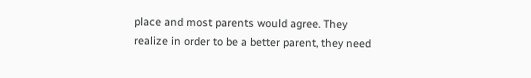place and most parents would agree. They realize in order to be a better parent, they need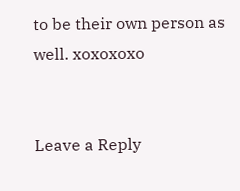to be their own person as well. xoxoxoxo


Leave a Reply